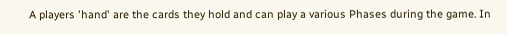A players 'hand' are the cards they hold and can play a various Phases during the game. In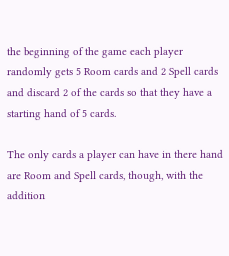the beginning of the game each player randomly gets 5 Room cards and 2 Spell cards and discard 2 of the cards so that they have a starting hand of 5 cards.

The only cards a player can have in there hand are Room and Spell cards, though, with the addition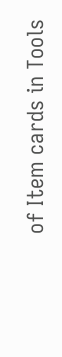of Item cards in Tools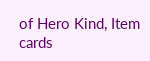of Hero Kind, Item cards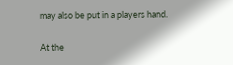may also be put in a players hand.

At the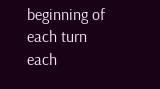beginning of each turn each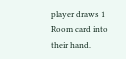player draws 1 Room card into their hand.